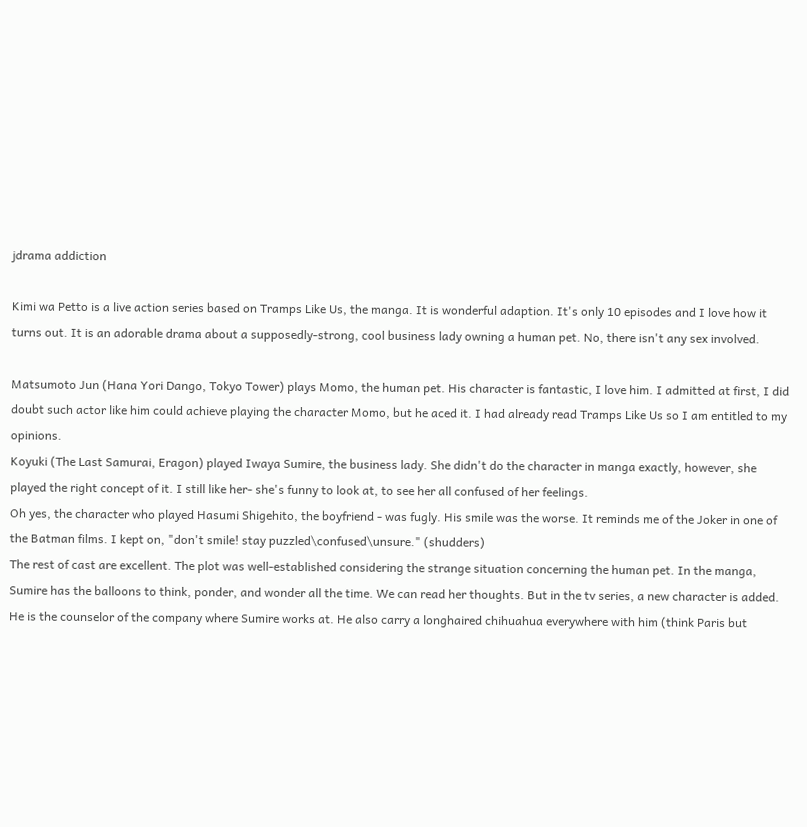jdrama addiction

Kimi wa Petto is a live action series based on Tramps Like Us, the manga. It is wonderful adaption. It's only 10 episodes and I love how it turns out. It is an adorable drama about a supposedly-strong, cool business lady owning a human pet. No, there isn't any sex involved.

Matsumoto Jun (Hana Yori Dango, Tokyo Tower) plays Momo, the human pet. His character is fantastic, I love him. I admitted at first, I did doubt such actor like him could achieve playing the character Momo, but he aced it. I had already read Tramps Like Us so I am entitled to my opinions.
Koyuki (The Last Samurai, Eragon) played Iwaya Sumire, the business lady. She didn't do the character in manga exactly, however, she played the right concept of it. I still like her- she's funny to look at, to see her all confused of her feelings.
Oh yes, the character who played Hasumi Shigehito, the boyfriend - was fugly. His smile was the worse. It reminds me of the Joker in one of the Batman films. I kept on, "don't smile! stay puzzled\confused\unsure." (shudders)
The rest of cast are excellent. The plot was well-established considering the strange situation concerning the human pet. In the manga, Sumire has the balloons to think, ponder, and wonder all the time. We can read her thoughts. But in the tv series, a new character is added. He is the counselor of the company where Sumire works at. He also carry a longhaired chihuahua everywhere with him (think Paris but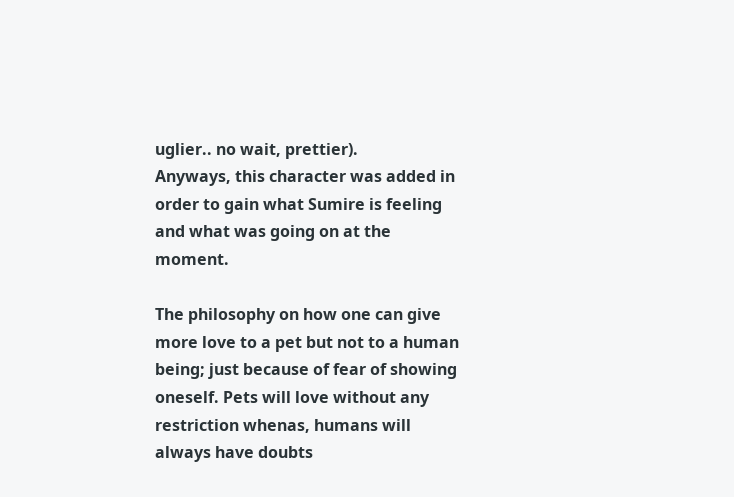uglier.. no wait, prettier).
Anyways, this character was added in order to gain what Sumire is feeling and what was going on at the moment.

The philosophy on how one can give more love to a pet but not to a human being; just because of fear of showing oneself. Pets will love without any restriction whenas, humans will always have doubts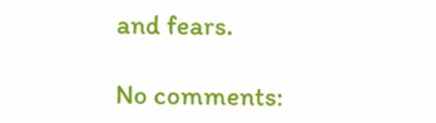and fears.

No comments: